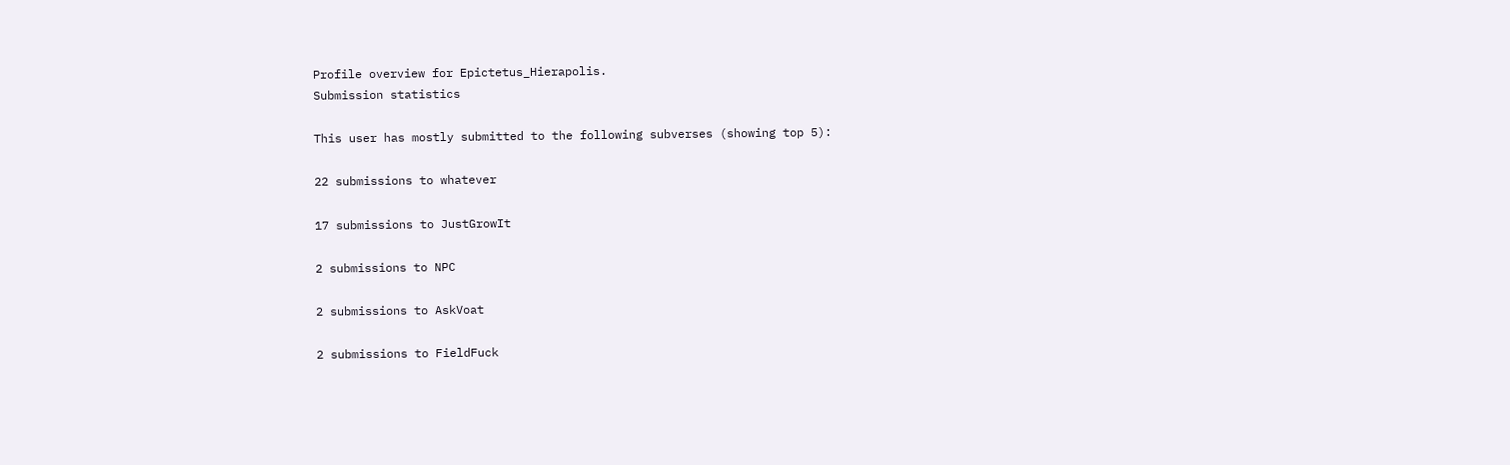Profile overview for Epictetus_Hierapolis.
Submission statistics

This user has mostly submitted to the following subverses (showing top 5):

22 submissions to whatever

17 submissions to JustGrowIt

2 submissions to NPC

2 submissions to AskVoat

2 submissions to FieldFuck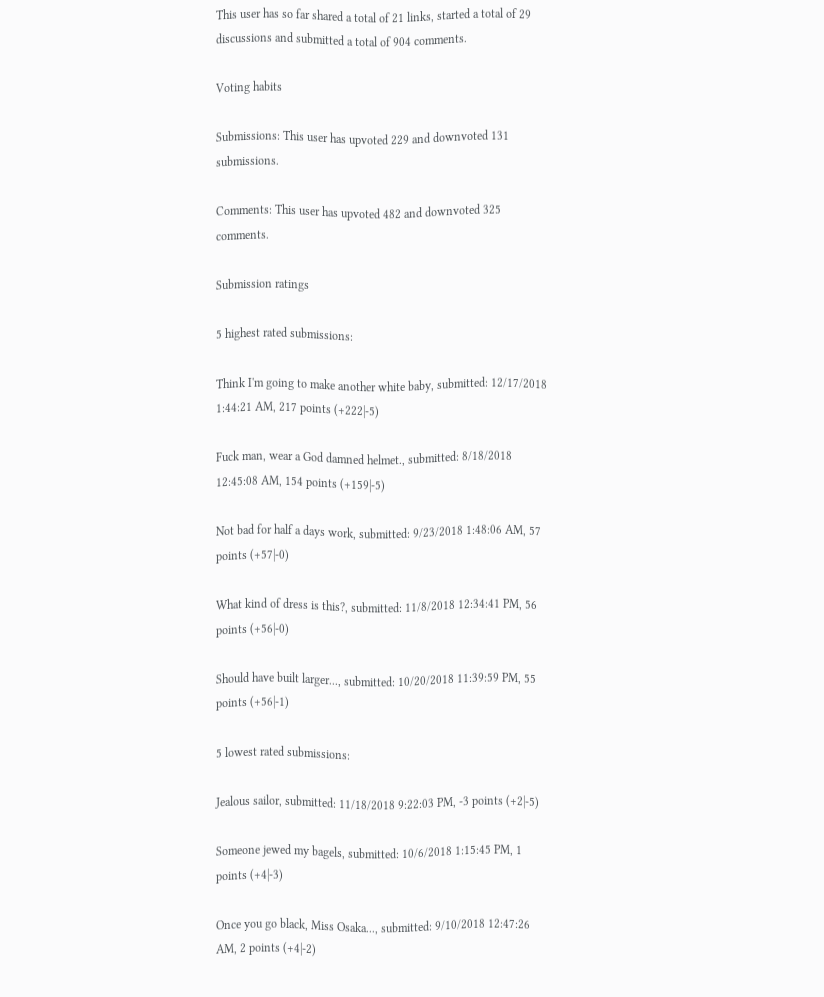This user has so far shared a total of 21 links, started a total of 29 discussions and submitted a total of 904 comments.

Voting habits

Submissions: This user has upvoted 229 and downvoted 131 submissions.

Comments: This user has upvoted 482 and downvoted 325 comments.

Submission ratings

5 highest rated submissions:

Think I'm going to make another white baby, submitted: 12/17/2018 1:44:21 AM, 217 points (+222|-5)

Fuck man, wear a God damned helmet., submitted: 8/18/2018 12:45:08 AM, 154 points (+159|-5)

Not bad for half a days work, submitted: 9/23/2018 1:48:06 AM, 57 points (+57|-0)

What kind of dress is this?, submitted: 11/8/2018 12:34:41 PM, 56 points (+56|-0)

Should have built larger..., submitted: 10/20/2018 11:39:59 PM, 55 points (+56|-1)

5 lowest rated submissions:

Jealous sailor, submitted: 11/18/2018 9:22:03 PM, -3 points (+2|-5)

Someone jewed my bagels, submitted: 10/6/2018 1:15:45 PM, 1 points (+4|-3)

Once you go black, Miss Osaka..., submitted: 9/10/2018 12:47:26 AM, 2 points (+4|-2)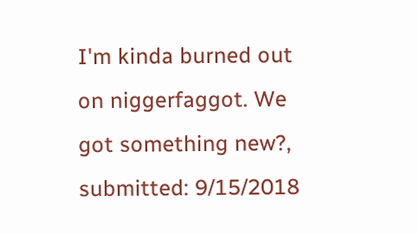I'm kinda burned out on niggerfaggot. We got something new?, submitted: 9/15/2018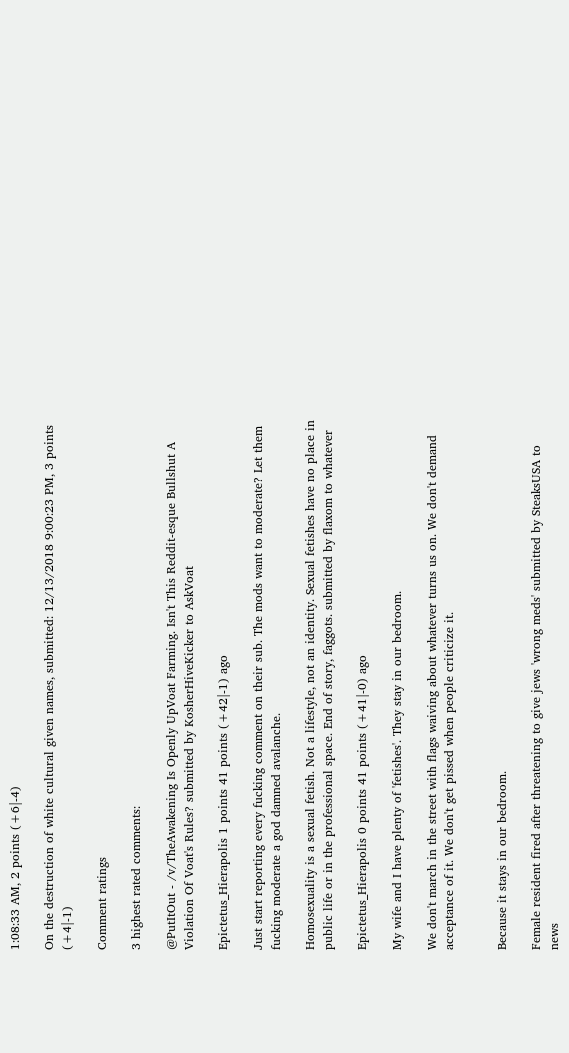1:08:33 AM, 2 points (+6|-4)

On the destruction of white cultural given names, submitted: 12/13/2018 9:00:23 PM, 3 points (+4|-1)

Comment ratings

3 highest rated comments:

@PutItOut - /v/TheAwakening Is Openly UpVoat Farming. Isn't This Reddit-esque Bullshut A Violation Of Voat's Rules? submitted by KosherHiveKicker to AskVoat

Epictetus_Hierapolis 1 points 41 points (+42|-1) ago

Just start reporting every fucking comment on their sub. The mods want to moderate? Let them fucking moderate a god damned avalanche.

Homosexuality is a sexual fetish. Not a lifestyle, not an identity. Sexual fetishes have no place in public life or in the professional space. End of story, faggots. submitted by flaxom to whatever

Epictetus_Hierapolis 0 points 41 points (+41|-0) ago

My wife and I have plenty of 'fetishes'. They stay in our bedroom.

We don't march in the street with flags waiving about whatever turns us on. We don't demand acceptance of it. We don't get pissed when people criticize it.


Because it stays in our bedroom.

Female resident fired after threatening to give jews 'wrong meds' submitted by SteaksUSA to news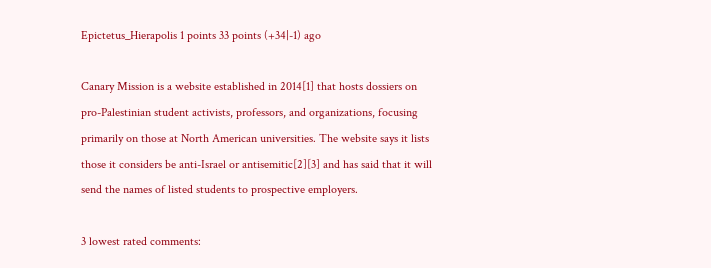Epictetus_Hierapolis 1 points 33 points (+34|-1) ago

Canary Mission is a website established in 2014[1] that hosts dossiers on pro-Palestinian student activists, professors, and organizations, focusing primarily on those at North American universities. The website says it lists those it considers be anti-Israel or antisemitic[2][3] and has said that it will send the names of listed students to prospective employers.

3 lowest rated comments: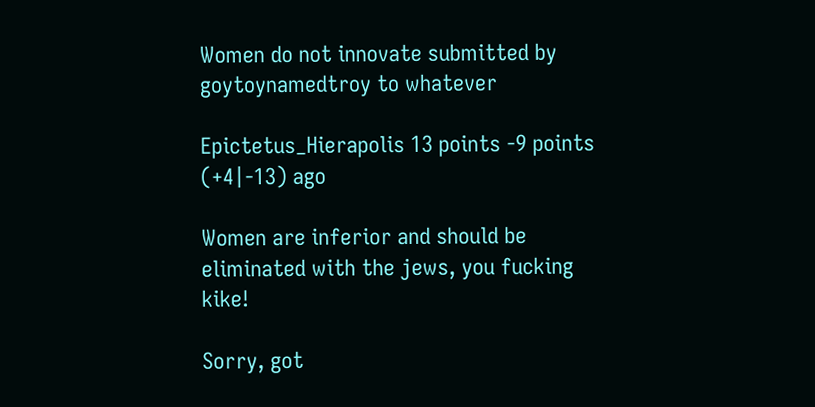Women do not innovate submitted by goytoynamedtroy to whatever

Epictetus_Hierapolis 13 points -9 points (+4|-13) ago

Women are inferior and should be eliminated with the jews, you fucking kike!

Sorry, got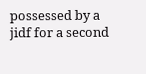possessed by a jidf for a second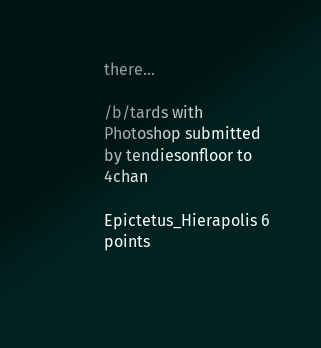there...

/b/tards with Photoshop submitted by tendiesonfloor to 4chan

Epictetus_Hierapolis 6 points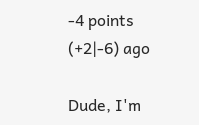-4 points (+2|-6) ago

Dude, I'm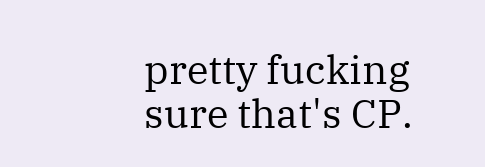pretty fucking sure that's CP.